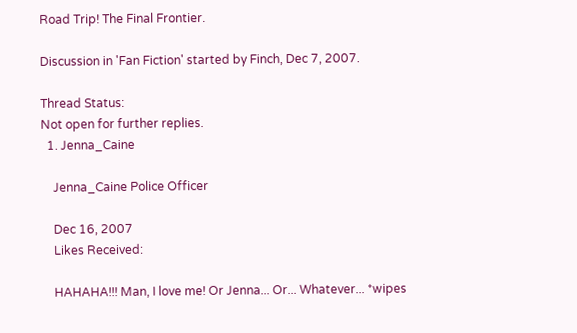Road Trip! The Final Frontier.

Discussion in 'Fan Fiction' started by Finch, Dec 7, 2007.

Thread Status:
Not open for further replies.
  1. Jenna_Caine

    Jenna_Caine Police Officer

    Dec 16, 2007
    Likes Received:

    HAHAHA!!! Man, I love me! Or Jenna... Or... Whatever... *wipes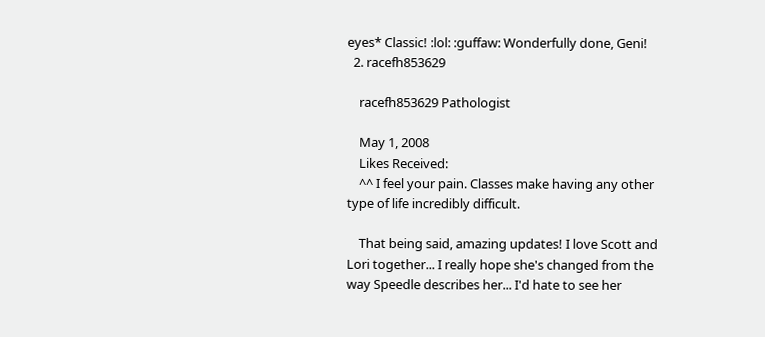eyes* Classic! :lol: :guffaw: Wonderfully done, Geni!
  2. racefh853629

    racefh853629 Pathologist

    May 1, 2008
    Likes Received:
    ^^ I feel your pain. Classes make having any other type of life incredibly difficult.

    That being said, amazing updates! I love Scott and Lori together... I really hope she's changed from the way Speedle describes her... I'd hate to see her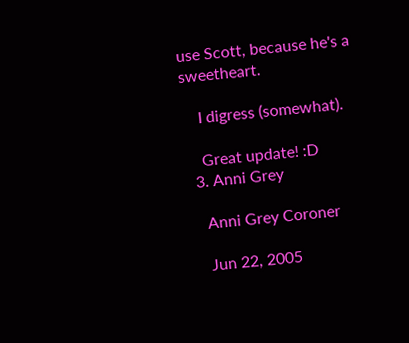use Scott, because he's a sweetheart.

    I digress (somewhat).

    Great update! :D
  3. Anni Grey

    Anni Grey Coroner

    Jun 22, 2005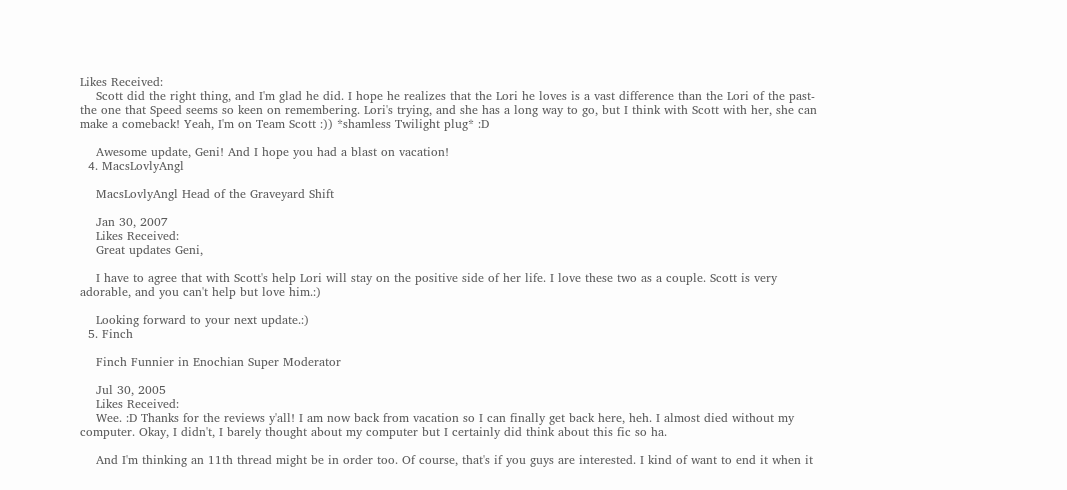Likes Received:
    Scott did the right thing, and I'm glad he did. I hope he realizes that the Lori he loves is a vast difference than the Lori of the past- the one that Speed seems so keen on remembering. Lori's trying, and she has a long way to go, but I think with Scott with her, she can make a comeback! Yeah, I'm on Team Scott :)) *shamless Twilight plug* :D

    Awesome update, Geni! And I hope you had a blast on vacation!
  4. MacsLovlyAngl

    MacsLovlyAngl Head of the Graveyard Shift

    Jan 30, 2007
    Likes Received:
    Great updates Geni,

    I have to agree that with Scott's help Lori will stay on the positive side of her life. I love these two as a couple. Scott is very adorable, and you can't help but love him.:)

    Looking forward to your next update.:)
  5. Finch

    Finch Funnier in Enochian Super Moderator

    Jul 30, 2005
    Likes Received:
    Wee. :D Thanks for the reviews y'all! I am now back from vacation so I can finally get back here, heh. I almost died without my computer. Okay, I didn't, I barely thought about my computer but I certainly did think about this fic so ha.

    And I'm thinking an 11th thread might be in order too. Of course, that's if you guys are interested. I kind of want to end it when it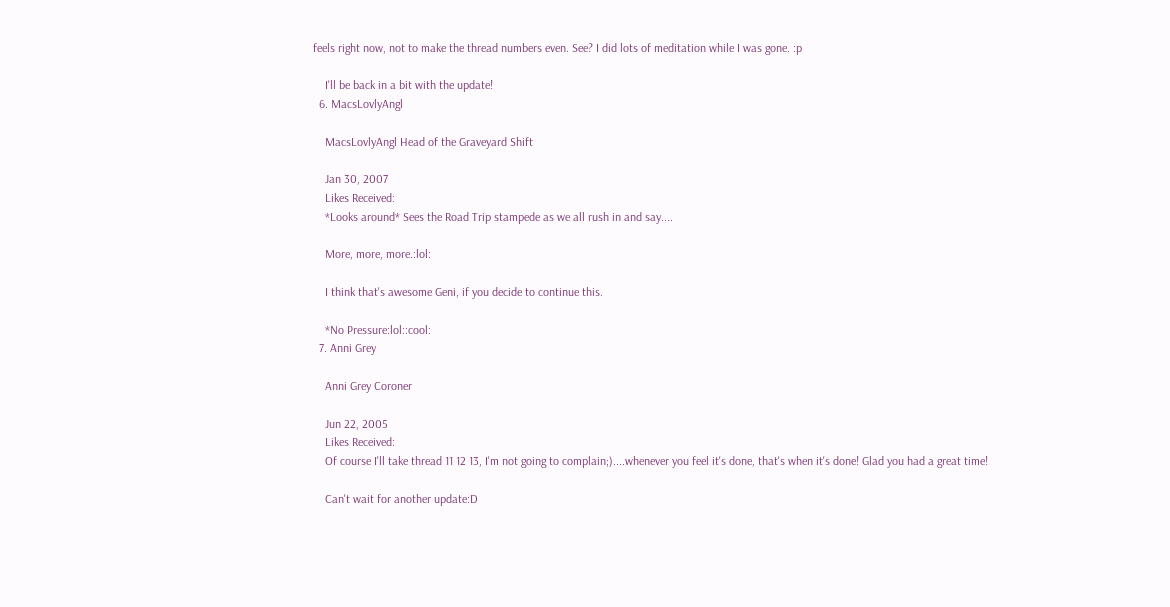feels right now, not to make the thread numbers even. See? I did lots of meditation while I was gone. :p

    I'll be back in a bit with the update!
  6. MacsLovlyAngl

    MacsLovlyAngl Head of the Graveyard Shift

    Jan 30, 2007
    Likes Received:
    *Looks around* Sees the Road Trip stampede as we all rush in and say....

    More, more, more.:lol:

    I think that's awesome Geni, if you decide to continue this.

    *No Pressure:lol::cool:
  7. Anni Grey

    Anni Grey Coroner

    Jun 22, 2005
    Likes Received:
    Of course I'll take thread 11 12 13, I'm not going to complain;)....whenever you feel it's done, that's when it's done! Glad you had a great time!

    Can't wait for another update:D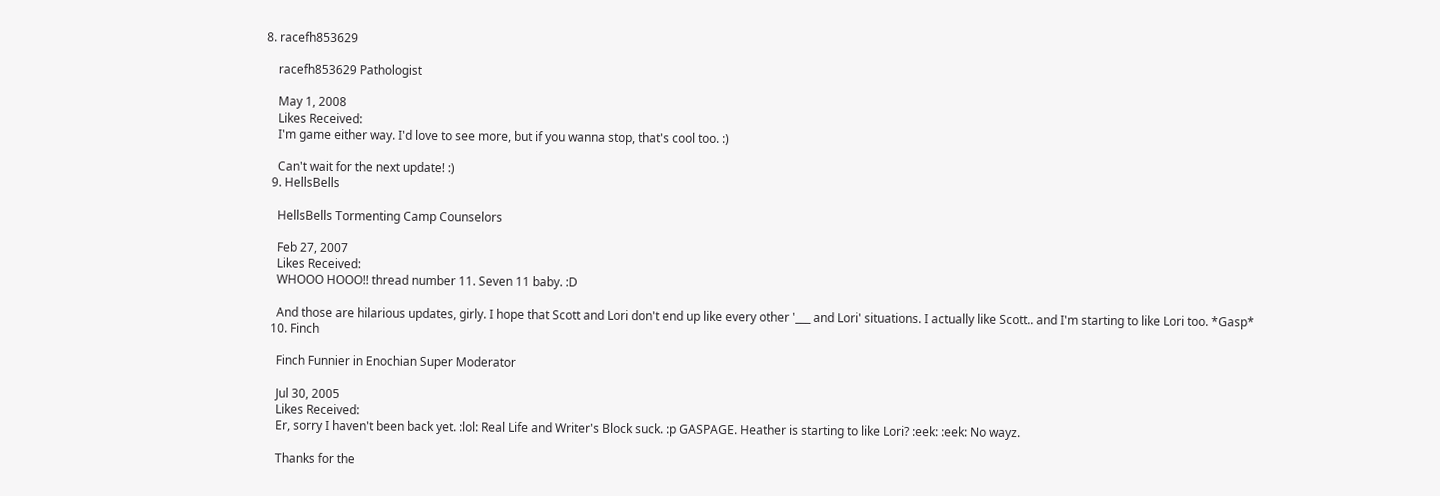8. racefh853629

    racefh853629 Pathologist

    May 1, 2008
    Likes Received:
    I'm game either way. I'd love to see more, but if you wanna stop, that's cool too. :)

    Can't wait for the next update! :)
  9. HellsBells

    HellsBells Tormenting Camp Counselors

    Feb 27, 2007
    Likes Received:
    WHOOO HOOO!! thread number 11. Seven 11 baby. :D

    And those are hilarious updates, girly. I hope that Scott and Lori don't end up like every other '___ and Lori' situations. I actually like Scott.. and I'm starting to like Lori too. *Gasp*
  10. Finch

    Finch Funnier in Enochian Super Moderator

    Jul 30, 2005
    Likes Received:
    Er, sorry I haven't been back yet. :lol: Real Life and Writer's Block suck. :p GASPAGE. Heather is starting to like Lori? :eek: :eek: No wayz.

    Thanks for the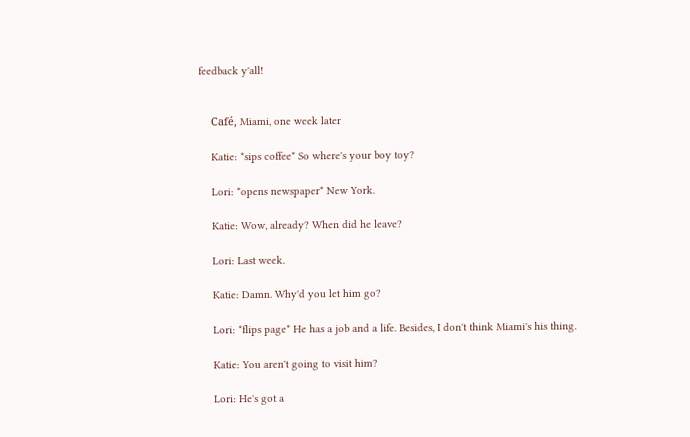feedback y'all!


    Café, Miami, one week later

    Katie: *sips coffee* So where's your boy toy?

    Lori: *opens newspaper* New York.

    Katie: Wow, already? When did he leave?

    Lori: Last week.

    Katie: Damn. Why'd you let him go?

    Lori: *flips page* He has a job and a life. Besides, I don't think Miami's his thing.

    Katie: You aren't going to visit him?

    Lori: He's got a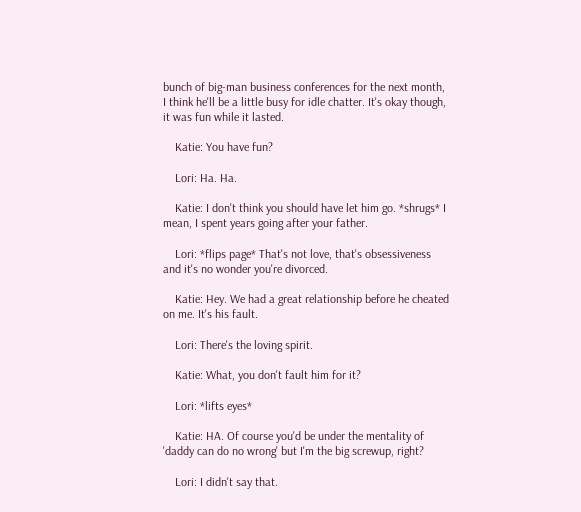bunch of big-man business conferences for the next month, I think he'll be a little busy for idle chatter. It's okay though, it was fun while it lasted.

    Katie: You have fun?

    Lori: Ha. Ha.

    Katie: I don't think you should have let him go. *shrugs* I mean, I spent years going after your father.

    Lori: *flips page* That's not love, that's obsessiveness and it's no wonder you're divorced.

    Katie: Hey. We had a great relationship before he cheated on me. It's his fault.

    Lori: There's the loving spirit.

    Katie: What, you don't fault him for it?

    Lori: *lifts eyes*

    Katie: HA. Of course you'd be under the mentality of 'daddy can do no wrong' but I'm the big screwup, right?

    Lori: I didn't say that.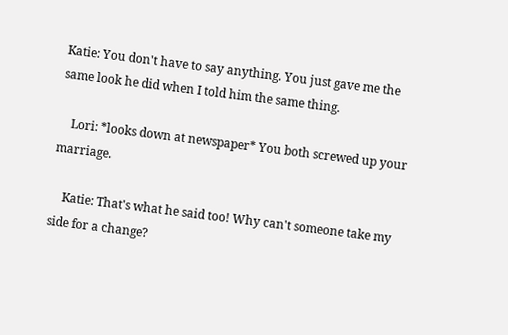Katie: You don't have to say anything. You just gave me the same look he did when I told him the same thing.

    Lori: *looks down at newspaper* You both screwed up your marriage.

    Katie: That's what he said too! Why can't someone take my side for a change?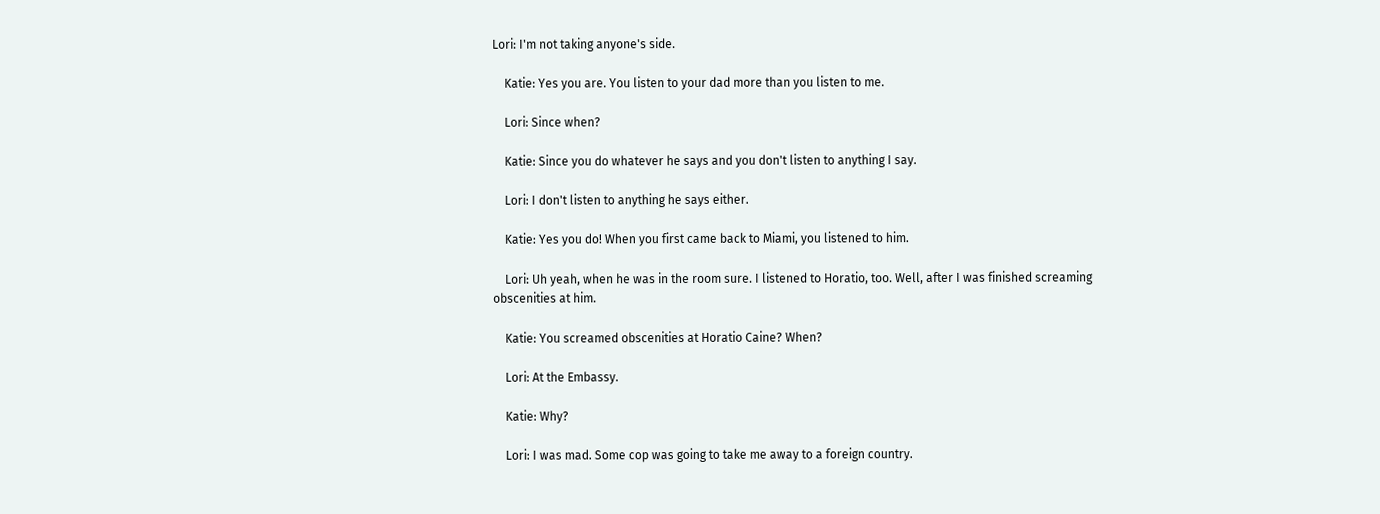Lori: I'm not taking anyone's side.

    Katie: Yes you are. You listen to your dad more than you listen to me.

    Lori: Since when?

    Katie: Since you do whatever he says and you don't listen to anything I say.

    Lori: I don't listen to anything he says either.

    Katie: Yes you do! When you first came back to Miami, you listened to him.

    Lori: Uh yeah, when he was in the room sure. I listened to Horatio, too. Well, after I was finished screaming obscenities at him.

    Katie: You screamed obscenities at Horatio Caine? When?

    Lori: At the Embassy.

    Katie: Why?

    Lori: I was mad. Some cop was going to take me away to a foreign country.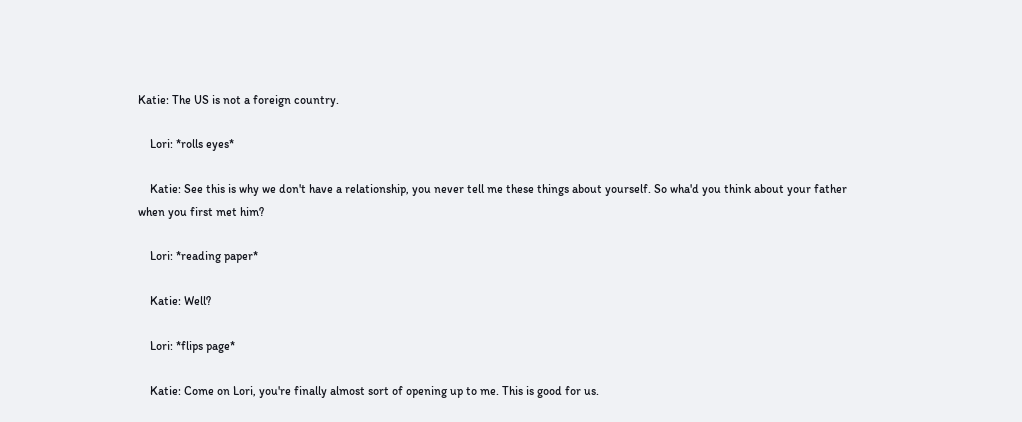Katie: The US is not a foreign country.

    Lori: *rolls eyes*

    Katie: See this is why we don't have a relationship, you never tell me these things about yourself. So wha'd you think about your father when you first met him?

    Lori: *reading paper*

    Katie: Well?

    Lori: *flips page*

    Katie: Come on Lori, you're finally almost sort of opening up to me. This is good for us.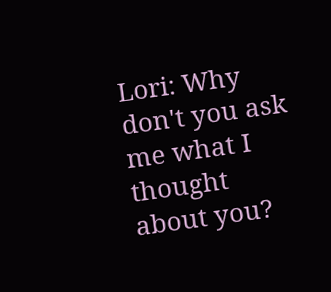Lori: Why don't you ask me what I thought about you?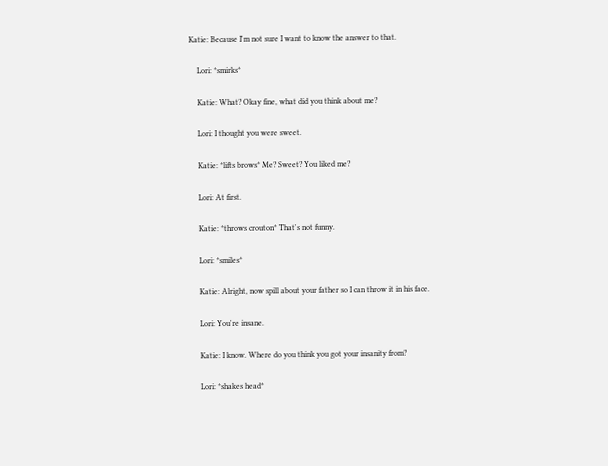Katie: Because I'm not sure I want to know the answer to that.

    Lori: *smirks*

    Katie: What? Okay fine, what did you think about me?

    Lori: I thought you were sweet.

    Katie: *lifts brows* Me? Sweet? You liked me?

    Lori: At first.

    Katie: *throws crouton* That's not funny.

    Lori: *smiles*

    Katie: Alright, now spill about your father so I can throw it in his face.

    Lori: You're insane.

    Katie: I know. Where do you think you got your insanity from?

    Lori: *shakes head*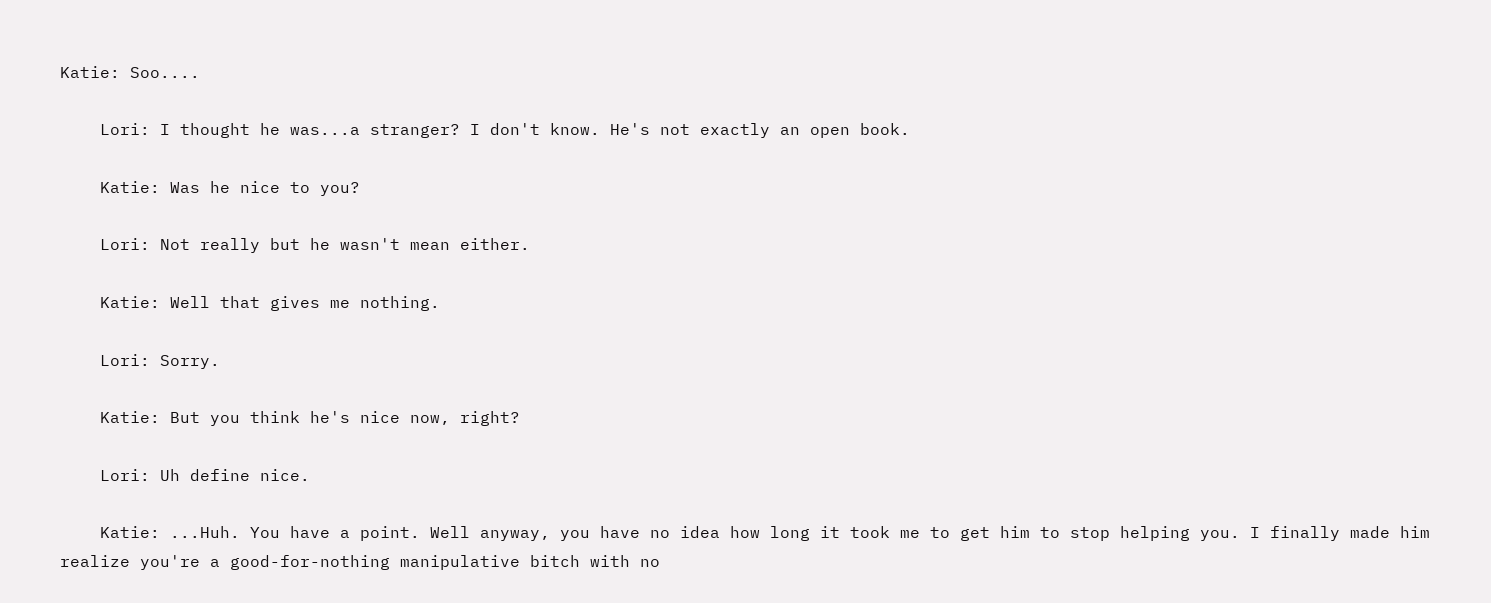Katie: Soo....

    Lori: I thought he was...a stranger? I don't know. He's not exactly an open book.

    Katie: Was he nice to you?

    Lori: Not really but he wasn't mean either.

    Katie: Well that gives me nothing.

    Lori: Sorry.

    Katie: But you think he's nice now, right?

    Lori: Uh define nice.

    Katie: ...Huh. You have a point. Well anyway, you have no idea how long it took me to get him to stop helping you. I finally made him realize you're a good-for-nothing manipulative bitch with no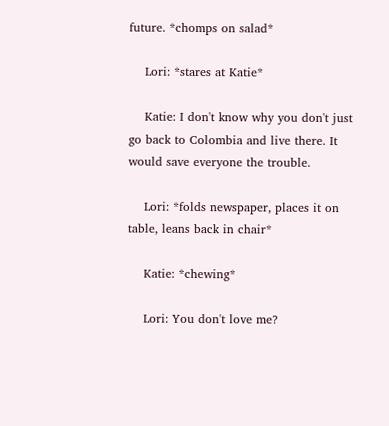future. *chomps on salad*

    Lori: *stares at Katie*

    Katie: I don't know why you don't just go back to Colombia and live there. It would save everyone the trouble.

    Lori: *folds newspaper, places it on table, leans back in chair*

    Katie: *chewing*

    Lori: You don't love me?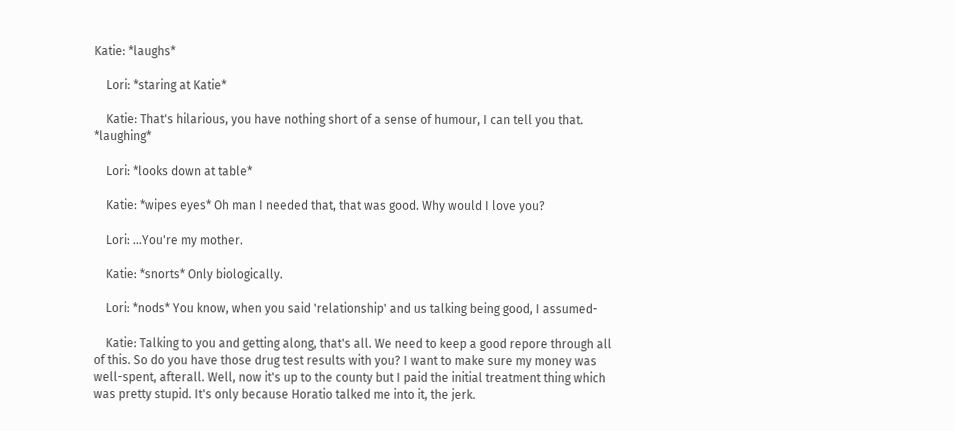Katie: *laughs*

    Lori: *staring at Katie*

    Katie: That's hilarious, you have nothing short of a sense of humour, I can tell you that. *laughing*

    Lori: *looks down at table*

    Katie: *wipes eyes* Oh man I needed that, that was good. Why would I love you?

    Lori: ...You're my mother.

    Katie: *snorts* Only biologically.

    Lori: *nods* You know, when you said 'relationship' and us talking being good, I assumed-

    Katie: Talking to you and getting along, that's all. We need to keep a good repore through all of this. So do you have those drug test results with you? I want to make sure my money was well-spent, afterall. Well, now it's up to the county but I paid the initial treatment thing which was pretty stupid. It's only because Horatio talked me into it, the jerk.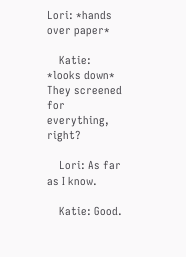Lori: *hands over paper*

    Katie: *looks down* They screened for everything, right?

    Lori: As far as I know.

    Katie: Good.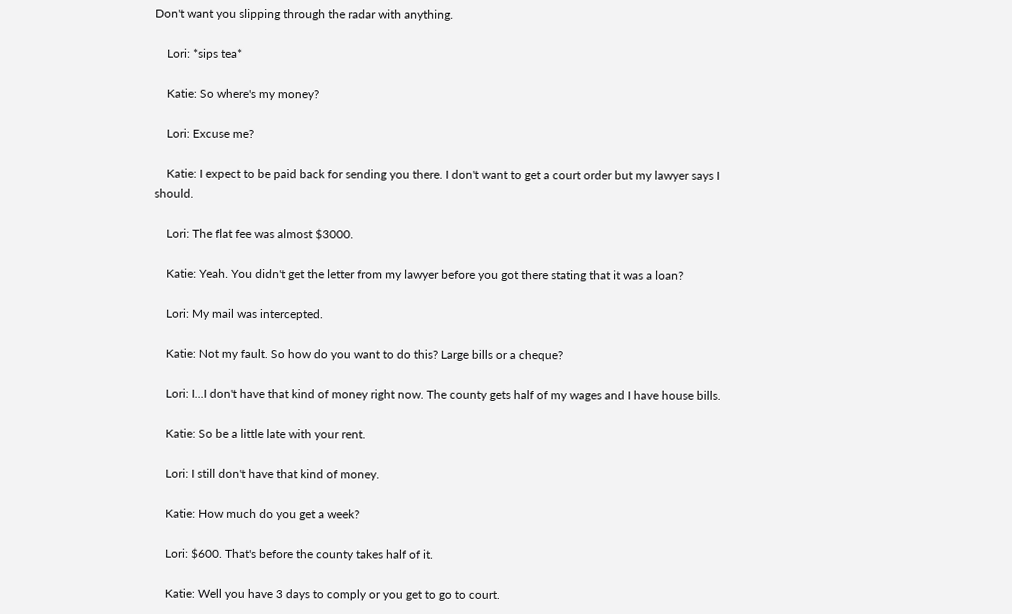Don't want you slipping through the radar with anything.

    Lori: *sips tea*

    Katie: So where's my money?

    Lori: Excuse me?

    Katie: I expect to be paid back for sending you there. I don't want to get a court order but my lawyer says I should.

    Lori: The flat fee was almost $3000.

    Katie: Yeah. You didn't get the letter from my lawyer before you got there stating that it was a loan?

    Lori: My mail was intercepted.

    Katie: Not my fault. So how do you want to do this? Large bills or a cheque?

    Lori: I...I don't have that kind of money right now. The county gets half of my wages and I have house bills.

    Katie: So be a little late with your rent.

    Lori: I still don't have that kind of money.

    Katie: How much do you get a week?

    Lori: $600. That's before the county takes half of it.

    Katie: Well you have 3 days to comply or you get to go to court.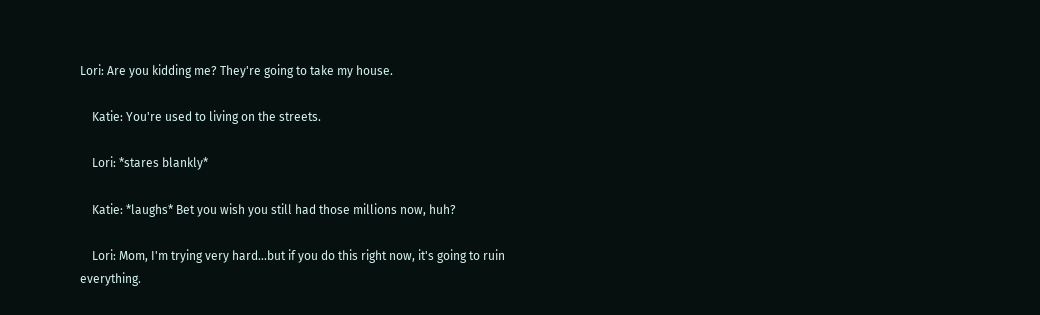Lori: Are you kidding me? They're going to take my house.

    Katie: You're used to living on the streets.

    Lori: *stares blankly*

    Katie: *laughs* Bet you wish you still had those millions now, huh?

    Lori: Mom, I'm trying very hard...but if you do this right now, it's going to ruin everything.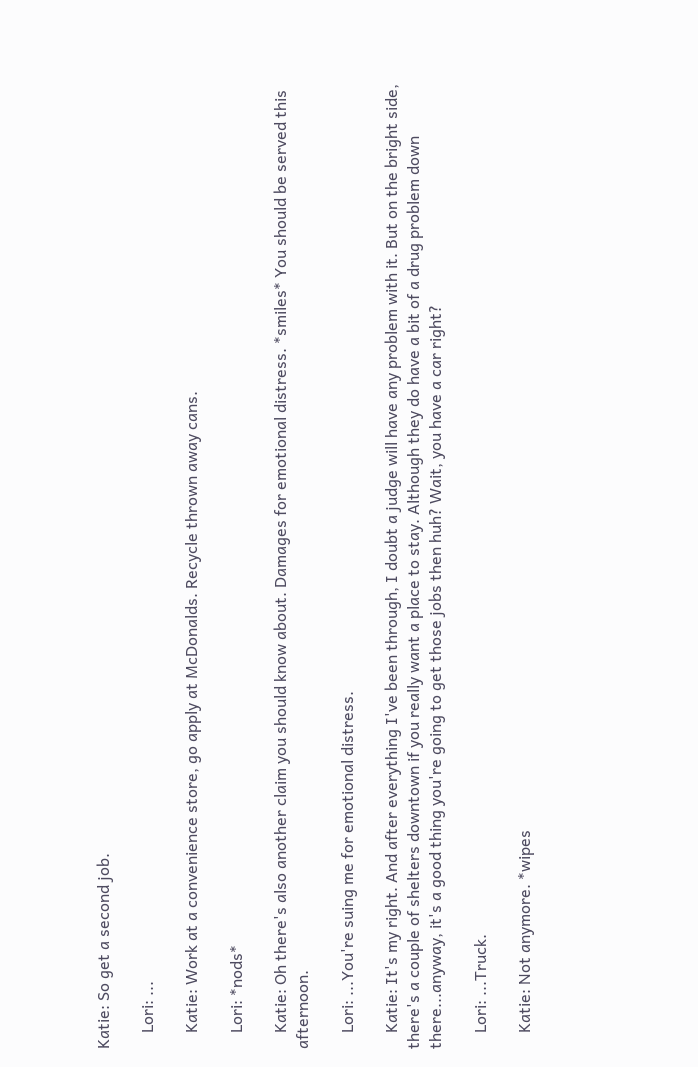Katie: So get a second job.

    Lori: ...

    Katie: Work at a convenience store, go apply at McDonalds. Recycle thrown away cans.

    Lori: *nods*

    Katie: Oh there's also another claim you should know about. Damages for emotional distress. *smiles* You should be served this afternoon.

    Lori: ...You're suing me for emotional distress.

    Katie: It's my right. And after everything I've been through, I doubt a judge will have any problem with it. But on the bright side, there's a couple of shelters downtown if you really want a place to stay. Although they do have a bit of a drug problem down there...anyway, it's a good thing you're going to get those jobs then huh? Wait, you have a car right?

    Lori: ...Truck.

    Katie: Not anymore. *wipes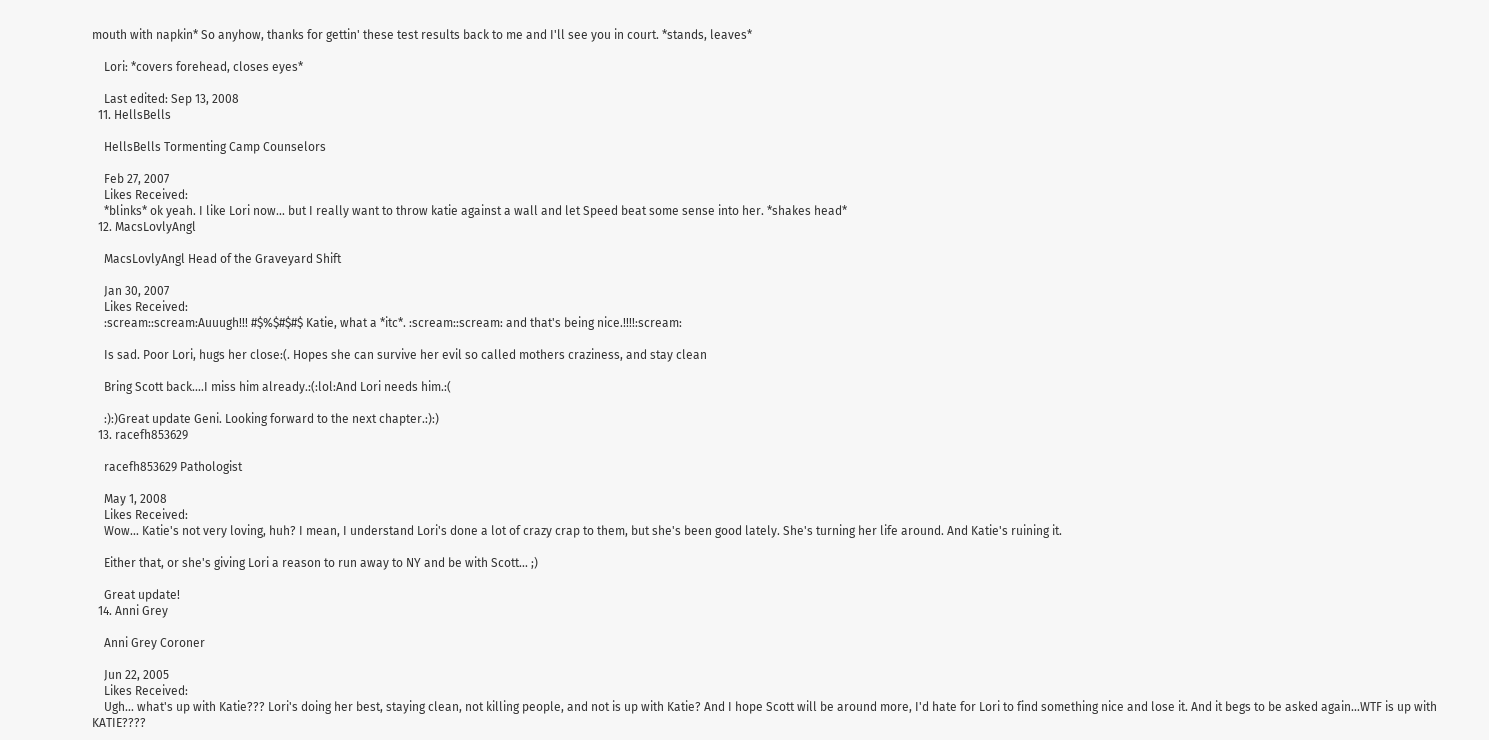mouth with napkin* So anyhow, thanks for gettin' these test results back to me and I'll see you in court. *stands, leaves*

    Lori: *covers forehead, closes eyes*

    Last edited: Sep 13, 2008
  11. HellsBells

    HellsBells Tormenting Camp Counselors

    Feb 27, 2007
    Likes Received:
    *blinks* ok yeah. I like Lori now... but I really want to throw katie against a wall and let Speed beat some sense into her. *shakes head*
  12. MacsLovlyAngl

    MacsLovlyAngl Head of the Graveyard Shift

    Jan 30, 2007
    Likes Received:
    :scream::scream:Auuugh!!! #$%$#$#$ Katie, what a *itc*. :scream::scream: and that's being nice.!!!!:scream:

    Is sad. Poor Lori, hugs her close:(. Hopes she can survive her evil so called mothers craziness, and stay clean

    Bring Scott back....I miss him already.:(:lol:And Lori needs him.:(

    :):)Great update Geni. Looking forward to the next chapter.:):)
  13. racefh853629

    racefh853629 Pathologist

    May 1, 2008
    Likes Received:
    Wow... Katie's not very loving, huh? I mean, I understand Lori's done a lot of crazy crap to them, but she's been good lately. She's turning her life around. And Katie's ruining it.

    Either that, or she's giving Lori a reason to run away to NY and be with Scott... ;)

    Great update!
  14. Anni Grey

    Anni Grey Coroner

    Jun 22, 2005
    Likes Received:
    Ugh... what's up with Katie??? Lori's doing her best, staying clean, not killing people, and not is up with Katie? And I hope Scott will be around more, I'd hate for Lori to find something nice and lose it. And it begs to be asked again...WTF is up with KATIE????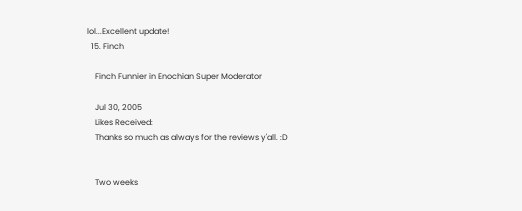lol...Excellent update!
  15. Finch

    Finch Funnier in Enochian Super Moderator

    Jul 30, 2005
    Likes Received:
    Thanks so much as always for the reviews y'all. :D


    Two weeks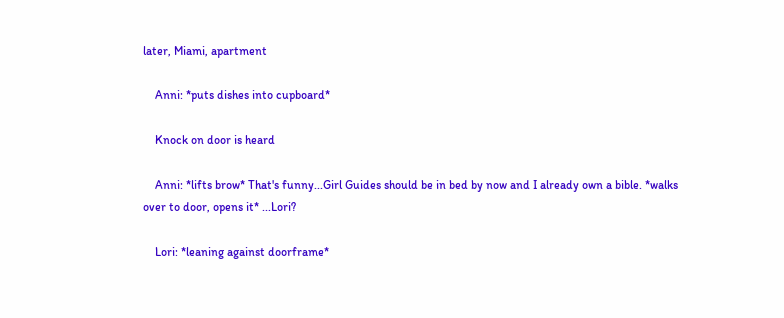later, Miami, apartment

    Anni: *puts dishes into cupboard*

    Knock on door is heard

    Anni: *lifts brow* That's funny...Girl Guides should be in bed by now and I already own a bible. *walks over to door, opens it* ...Lori?

    Lori: *leaning against doorframe*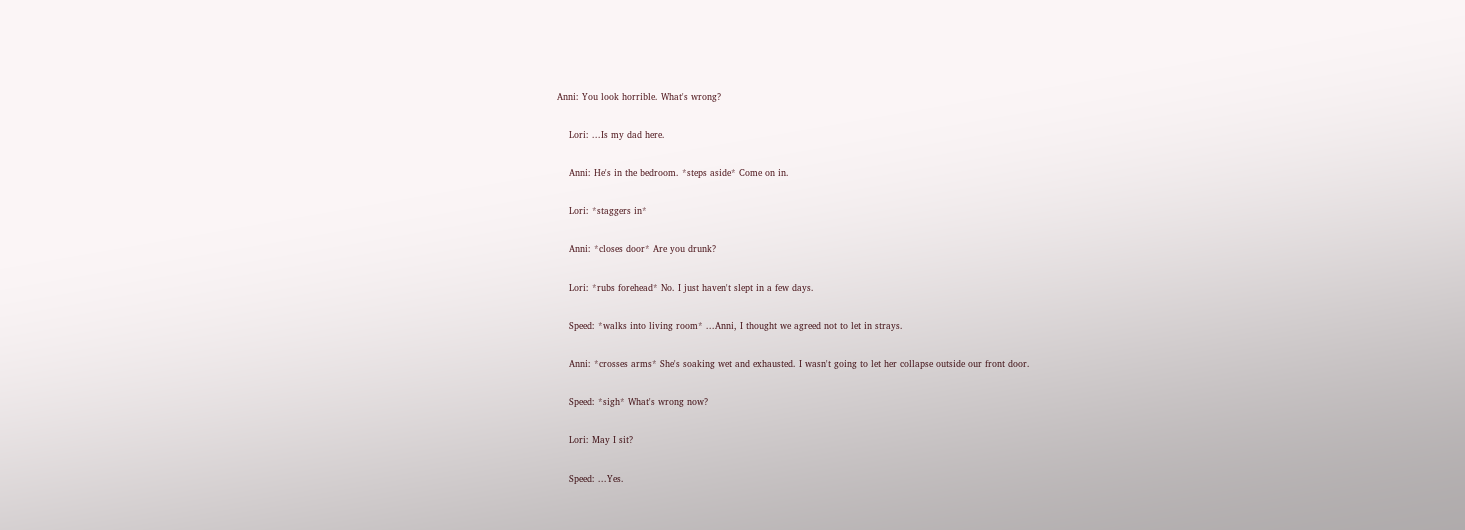Anni: You look horrible. What's wrong?

    Lori: ...Is my dad here.

    Anni: He's in the bedroom. *steps aside* Come on in.

    Lori: *staggers in*

    Anni: *closes door* Are you drunk?

    Lori: *rubs forehead* No. I just haven't slept in a few days.

    Speed: *walks into living room* ...Anni, I thought we agreed not to let in strays.

    Anni: *crosses arms* She's soaking wet and exhausted. I wasn't going to let her collapse outside our front door.

    Speed: *sigh* What's wrong now?

    Lori: May I sit?

    Speed: ...Yes.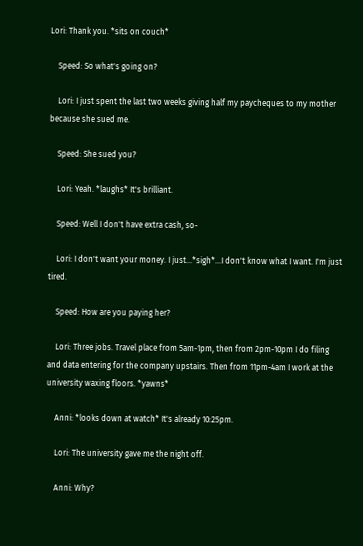Lori: Thank you. *sits on couch*

    Speed: So what's going on?

    Lori: I just spent the last two weeks giving half my paycheques to my mother because she sued me.

    Speed: She sued you?

    Lori: Yeah. *laughs* It's brilliant.

    Speed: Well I don't have extra cash, so-

    Lori: I don't want your money. I just...*sigh*...I don't know what I want. I'm just tired.

    Speed: How are you paying her?

    Lori: Three jobs. Travel place from 5am-1pm, then from 2pm-10pm I do filing and data entering for the company upstairs. Then from 11pm-4am I work at the university waxing floors. *yawns*

    Anni: *looks down at watch* It's already 10:25pm.

    Lori: The university gave me the night off.

    Anni: Why?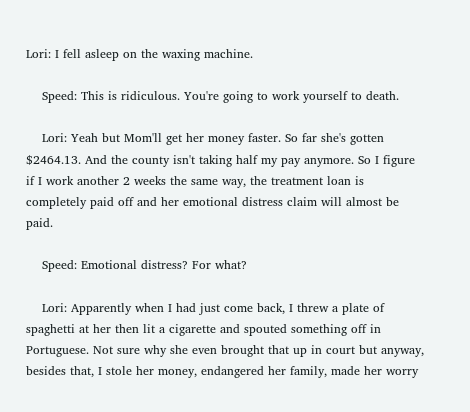Lori: I fell asleep on the waxing machine.

    Speed: This is ridiculous. You're going to work yourself to death.

    Lori: Yeah but Mom'll get her money faster. So far she's gotten $2464.13. And the county isn't taking half my pay anymore. So I figure if I work another 2 weeks the same way, the treatment loan is completely paid off and her emotional distress claim will almost be paid.

    Speed: Emotional distress? For what?

    Lori: Apparently when I had just come back, I threw a plate of spaghetti at her then lit a cigarette and spouted something off in Portuguese. Not sure why she even brought that up in court but anyway, besides that, I stole her money, endangered her family, made her worry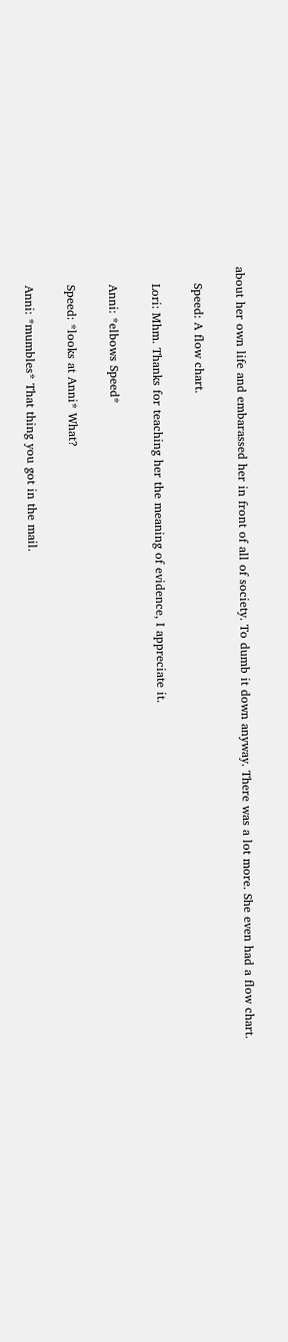about her own life and embarassed her in front of all of society. To dumb it down anyway. There was a lot more. She even had a flow chart.

    Speed: A flow chart.

    Lori: Mhm. Thanks for teaching her the meaning of evidence, I appreciate it.

    Anni: *elbows Speed*

    Speed: *looks at Anni* What?

    Anni: *mumbles* That thing you got in the mail.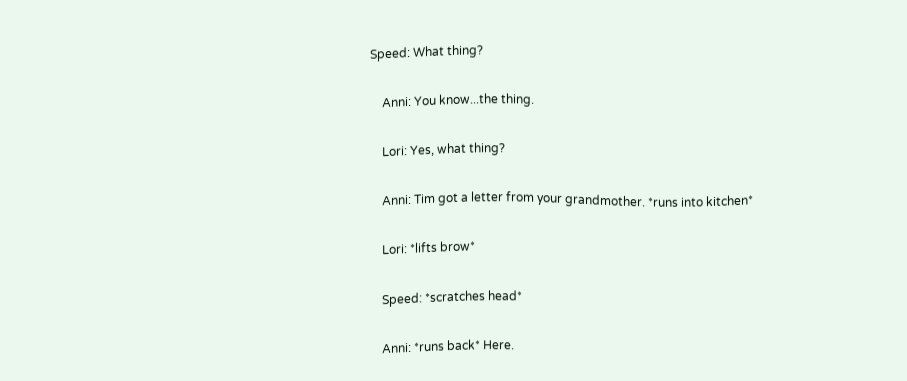Speed: What thing?

    Anni: You know...the thing.

    Lori: Yes, what thing?

    Anni: Tim got a letter from your grandmother. *runs into kitchen*

    Lori: *lifts brow*

    Speed: *scratches head*

    Anni: *runs back* Here.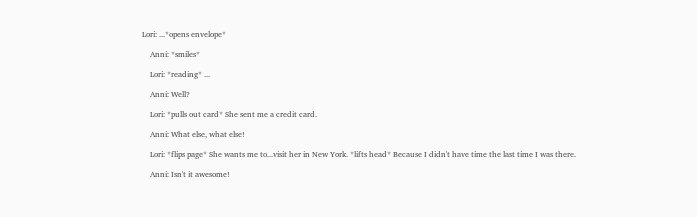Lori: ...*opens envelope*

    Anni: *smiles*

    Lori: *reading* ...

    Anni: Well?

    Lori: *pulls out card* She sent me a credit card.

    Anni: What else, what else!

    Lori: *flips page* She wants me to...visit her in New York. *lifts head* Because I didn't have time the last time I was there.

    Anni: Isn't it awesome!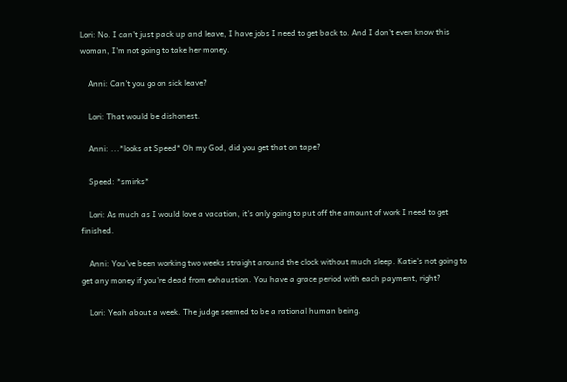Lori: No. I can't just pack up and leave, I have jobs I need to get back to. And I don't even know this woman, I'm not going to take her money.

    Anni: Can't you go on sick leave?

    Lori: That would be dishonest.

    Anni: ...*looks at Speed* Oh my God, did you get that on tape?

    Speed: *smirks*

    Lori: As much as I would love a vacation, it's only going to put off the amount of work I need to get finished.

    Anni: You've been working two weeks straight around the clock without much sleep. Katie's not going to get any money if you're dead from exhaustion. You have a grace period with each payment, right?

    Lori: Yeah about a week. The judge seemed to be a rational human being.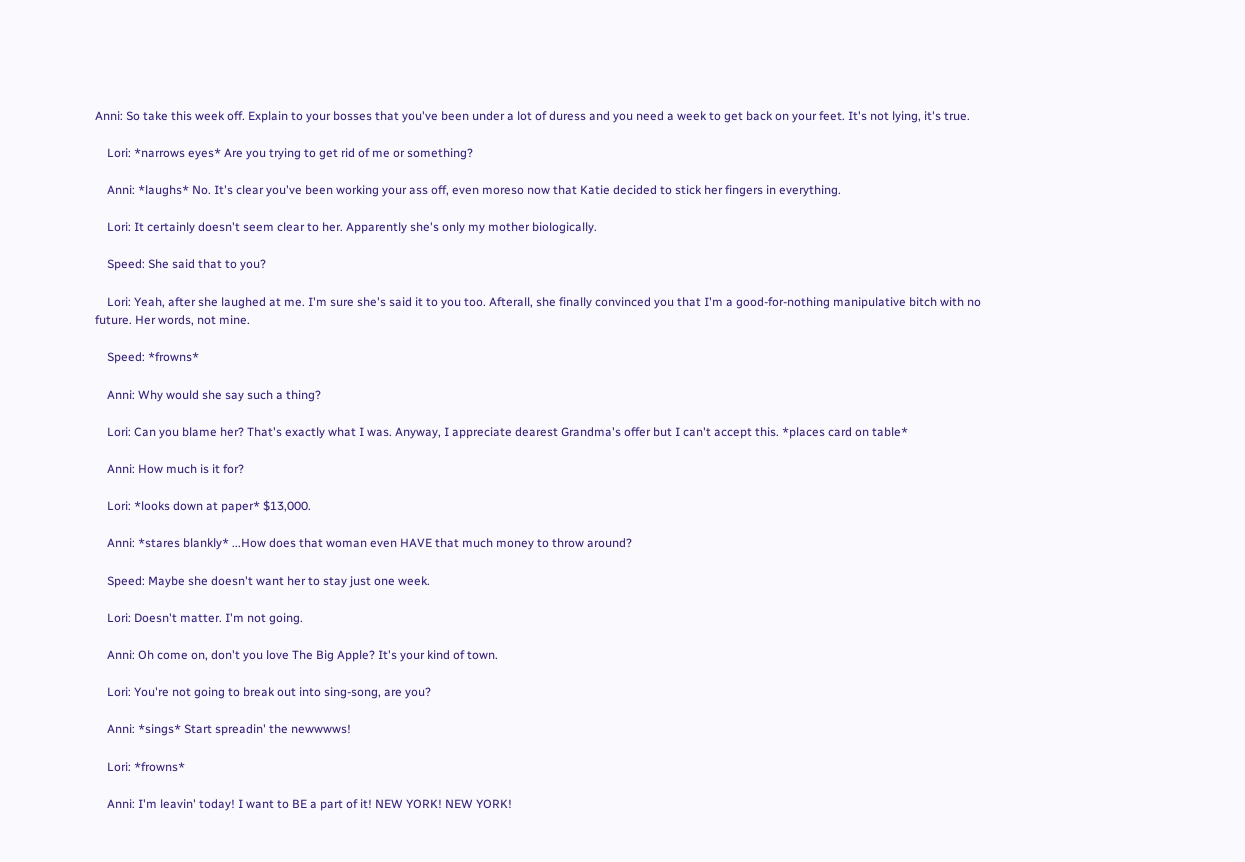Anni: So take this week off. Explain to your bosses that you've been under a lot of duress and you need a week to get back on your feet. It's not lying, it's true.

    Lori: *narrows eyes* Are you trying to get rid of me or something?

    Anni: *laughs* No. It's clear you've been working your ass off, even moreso now that Katie decided to stick her fingers in everything.

    Lori: It certainly doesn't seem clear to her. Apparently she's only my mother biologically.

    Speed: She said that to you?

    Lori: Yeah, after she laughed at me. I'm sure she's said it to you too. Afterall, she finally convinced you that I'm a good-for-nothing manipulative bitch with no future. Her words, not mine.

    Speed: *frowns*

    Anni: Why would she say such a thing?

    Lori: Can you blame her? That's exactly what I was. Anyway, I appreciate dearest Grandma's offer but I can't accept this. *places card on table*

    Anni: How much is it for?

    Lori: *looks down at paper* $13,000.

    Anni: *stares blankly* ...How does that woman even HAVE that much money to throw around?

    Speed: Maybe she doesn't want her to stay just one week.

    Lori: Doesn't matter. I'm not going.

    Anni: Oh come on, don't you love The Big Apple? It's your kind of town.

    Lori: You're not going to break out into sing-song, are you?

    Anni: *sings* Start spreadin' the newwwws!

    Lori: *frowns*

    Anni: I'm leavin' today! I want to BE a part of it! NEW YORK! NEW YORK!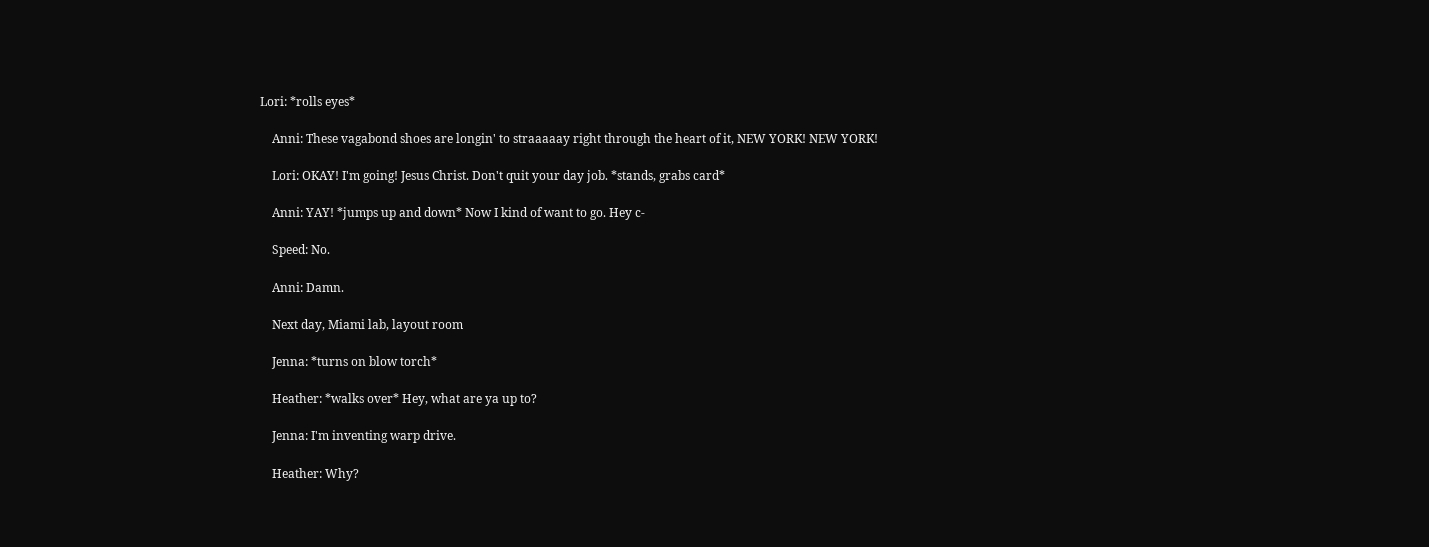Lori: *rolls eyes*

    Anni: These vagabond shoes are longin' to straaaaay right through the heart of it, NEW YORK! NEW YORK!

    Lori: OKAY! I'm going! Jesus Christ. Don't quit your day job. *stands, grabs card*

    Anni: YAY! *jumps up and down* Now I kind of want to go. Hey c-

    Speed: No.

    Anni: Damn.

    Next day, Miami lab, layout room

    Jenna: *turns on blow torch*

    Heather: *walks over* Hey, what are ya up to?

    Jenna: I'm inventing warp drive.

    Heather: Why?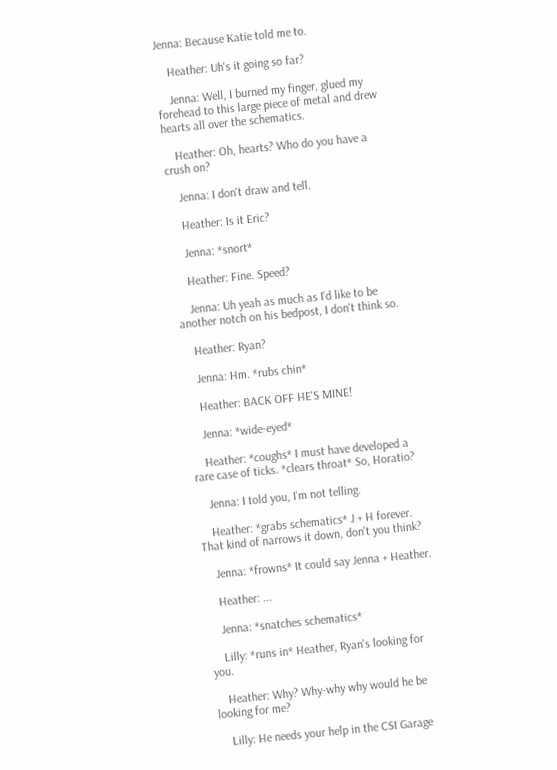Jenna: Because Katie told me to.

    Heather: Uh's it going so far?

    Jenna: Well, I burned my finger, glued my forehead to this large piece of metal and drew hearts all over the schematics.

    Heather: Oh, hearts? Who do you have a crush on?

    Jenna: I don't draw and tell.

    Heather: Is it Eric?

    Jenna: *snort*

    Heather: Fine. Speed?

    Jenna: Uh yeah as much as I'd like to be another notch on his bedpost, I don't think so.

    Heather: Ryan?

    Jenna: Hm. *rubs chin*

    Heather: BACK OFF HE'S MINE!

    Jenna: *wide-eyed*

    Heather: *coughs* I must have developed a rare case of ticks. *clears throat* So, Horatio?

    Jenna: I told you, I'm not telling.

    Heather: *grabs schematics* J + H forever. That kind of narrows it down, don't you think?

    Jenna: *frowns* It could say Jenna + Heather.

    Heather: ...

    Jenna: *snatches schematics*

    Lilly: *runs in* Heather, Ryan's looking for you.

    Heather: Why? Why-why why would he be looking for me?

    Lilly: He needs your help in the CSI Garage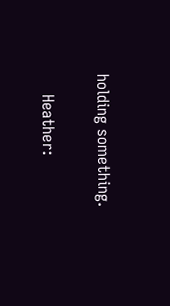holding something.

    Heather: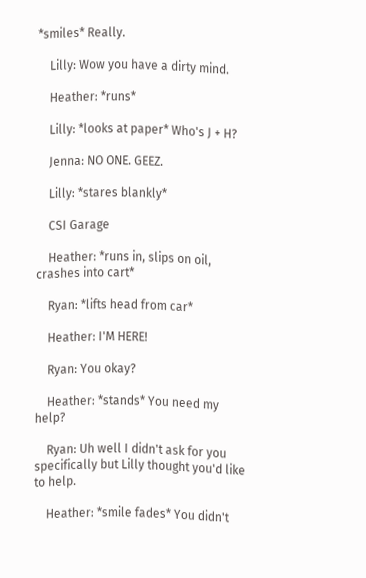*smiles* Really.

    Lilly: Wow you have a dirty mind.

    Heather: *runs*

    Lilly: *looks at paper* Who's J + H?

    Jenna: NO ONE. GEEZ.

    Lilly: *stares blankly*

    CSI Garage

    Heather: *runs in, slips on oil, crashes into cart*

    Ryan: *lifts head from car*

    Heather: I'M HERE!

    Ryan: You okay?

    Heather: *stands* You need my help?

    Ryan: Uh well I didn't ask for you specifically but Lilly thought you'd like to help.

    Heather: *smile fades* You didn't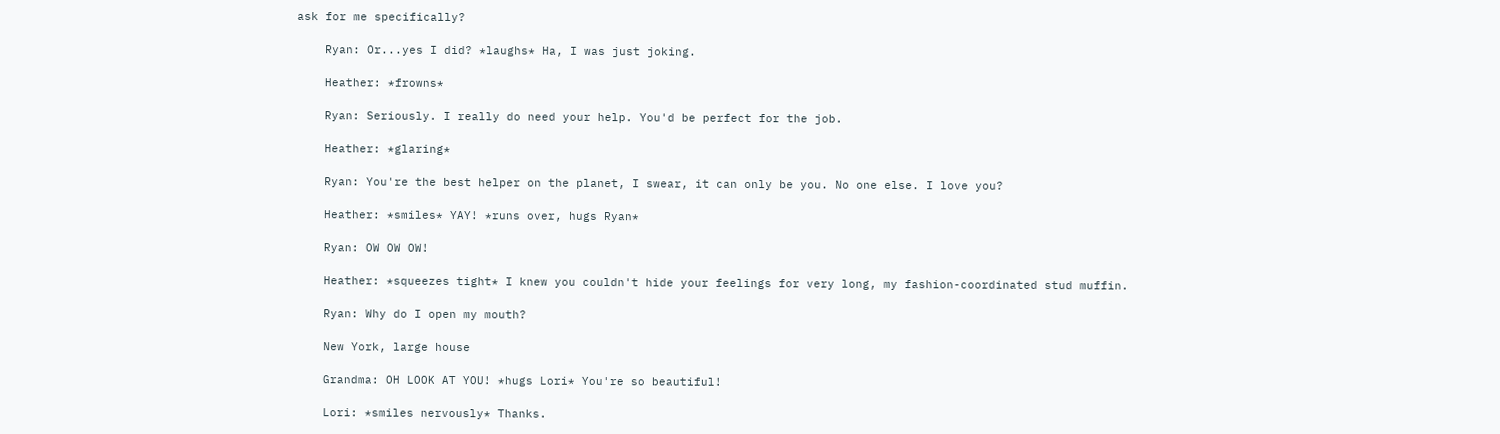ask for me specifically?

    Ryan: Or...yes I did? *laughs* Ha, I was just joking.

    Heather: *frowns*

    Ryan: Seriously. I really do need your help. You'd be perfect for the job.

    Heather: *glaring*

    Ryan: You're the best helper on the planet, I swear, it can only be you. No one else. I love you?

    Heather: *smiles* YAY! *runs over, hugs Ryan*

    Ryan: OW OW OW!

    Heather: *squeezes tight* I knew you couldn't hide your feelings for very long, my fashion-coordinated stud muffin.

    Ryan: Why do I open my mouth?

    New York, large house

    Grandma: OH LOOK AT YOU! *hugs Lori* You're so beautiful!

    Lori: *smiles nervously* Thanks.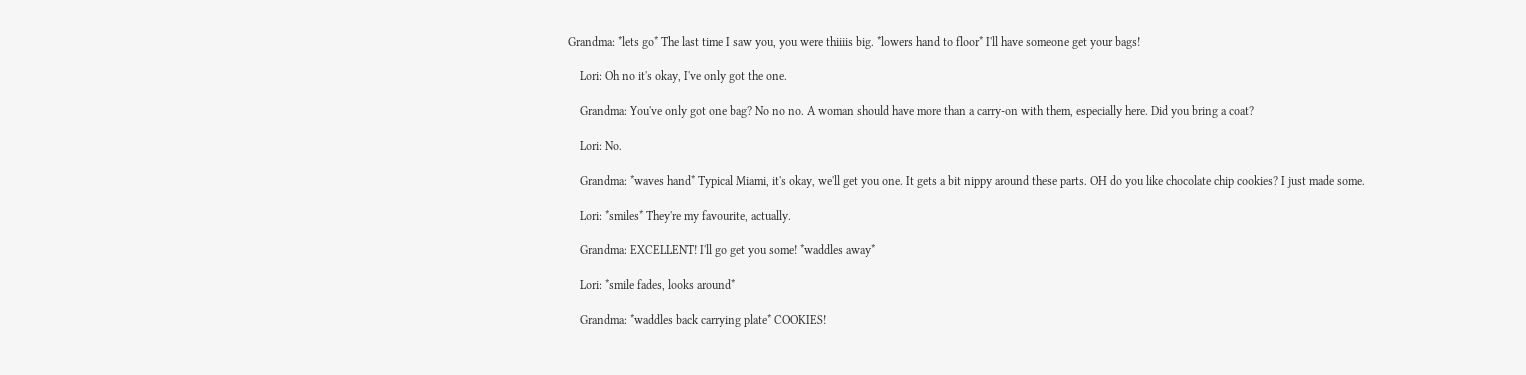Grandma: *lets go* The last time I saw you, you were thiiiis big. *lowers hand to floor* I'll have someone get your bags!

    Lori: Oh no it's okay, I've only got the one.

    Grandma: You've only got one bag? No no no. A woman should have more than a carry-on with them, especially here. Did you bring a coat?

    Lori: No.

    Grandma: *waves hand* Typical Miami, it's okay, we'll get you one. It gets a bit nippy around these parts. OH do you like chocolate chip cookies? I just made some.

    Lori: *smiles* They're my favourite, actually.

    Grandma: EXCELLENT! I'll go get you some! *waddles away*

    Lori: *smile fades, looks around*

    Grandma: *waddles back carrying plate* COOKIES!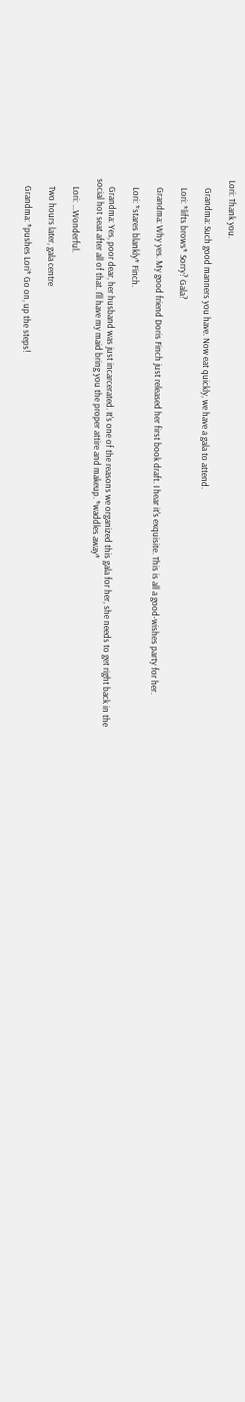Lori: Thank you.

    Grandma: Such good manners you have. Now eat quickly, we have a gala to attend.

    Lori: *lifts brows* Sorry? Gala?

    Grandma: Why yes. My good friend Doris Finch just released her first book draft. I hear it's exquisite. This is all a good-wishes party for her.

    Lori: *stares blankly* Finch.

    Grandma: Yes, poor dear, her husband was just incarcerated. It's one of the reasons we organized this gala for her, she needs to get right back in the social hot seat after all of that. I'll have my maid bring you the proper attire and makeup. *waddles away*

    Lori: ...Wonderful.

    Two hours later, gala centre

    Grandma: *pushes Lori* Go on, up the steps!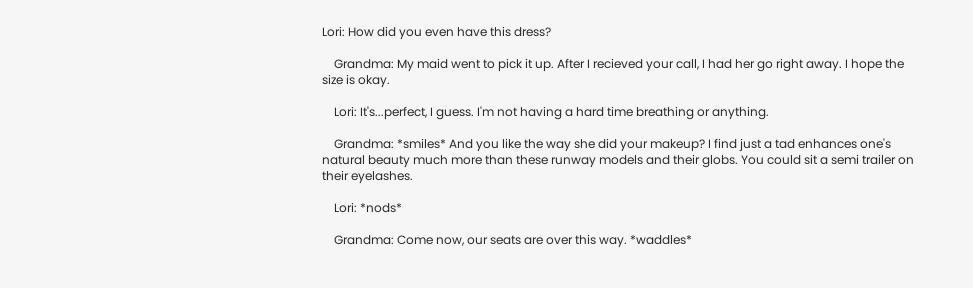Lori: How did you even have this dress?

    Grandma: My maid went to pick it up. After I recieved your call, I had her go right away. I hope the size is okay.

    Lori: It's...perfect, I guess. I'm not having a hard time breathing or anything.

    Grandma: *smiles* And you like the way she did your makeup? I find just a tad enhances one's natural beauty much more than these runway models and their globs. You could sit a semi trailer on their eyelashes.

    Lori: *nods*

    Grandma: Come now, our seats are over this way. *waddles*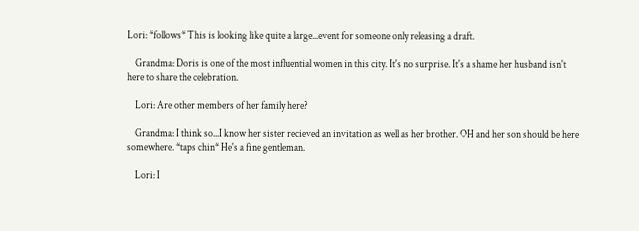Lori: *follows* This is looking like quite a large...event for someone only releasing a draft.

    Grandma: Doris is one of the most influential women in this city. It's no surprise. It's a shame her husband isn't here to share the celebration.

    Lori: Are other members of her family here?

    Grandma: I think so...I know her sister recieved an invitation as well as her brother. OH and her son should be here somewhere. *taps chin* He's a fine gentleman.

    Lori: I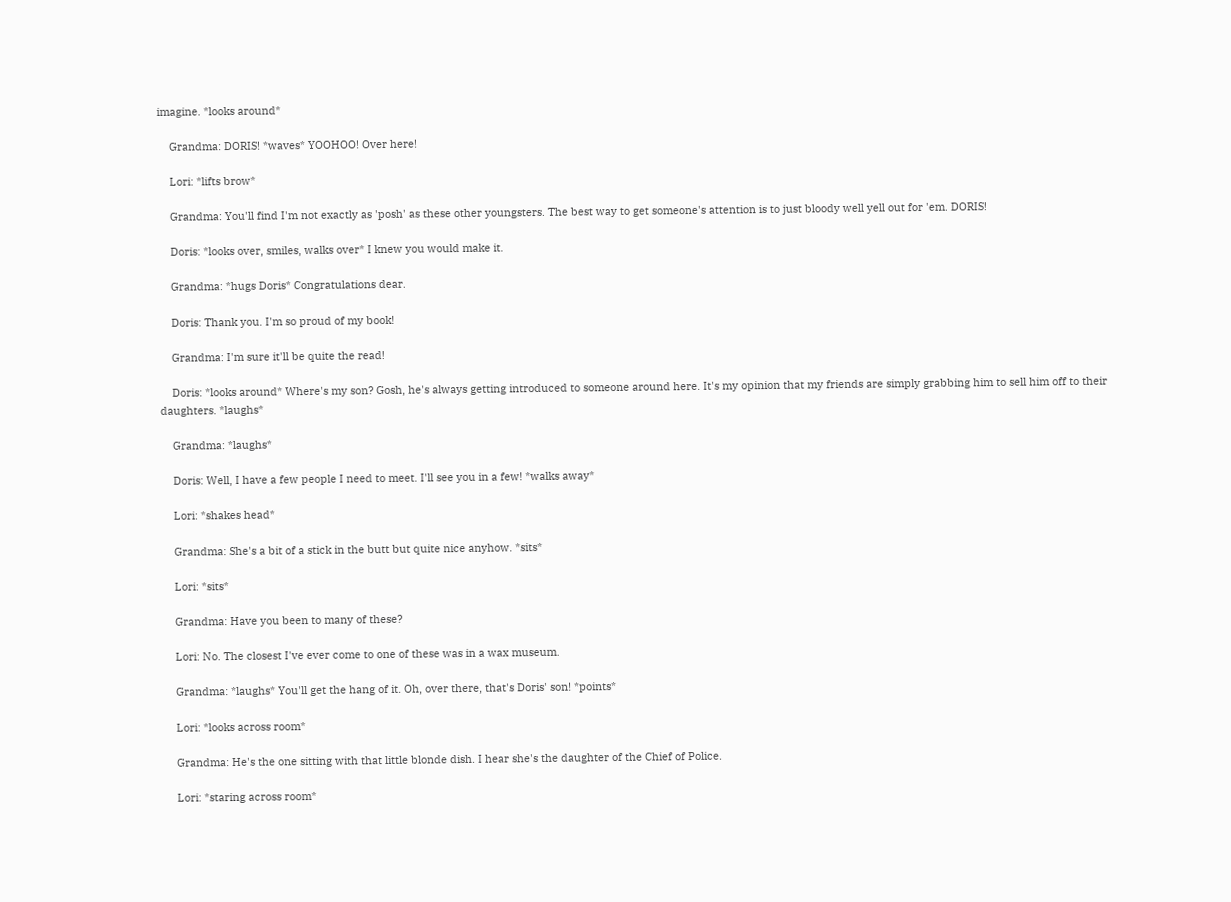imagine. *looks around*

    Grandma: DORIS! *waves* YOOHOO! Over here!

    Lori: *lifts brow*

    Grandma: You'll find I'm not exactly as 'posh' as these other youngsters. The best way to get someone's attention is to just bloody well yell out for 'em. DORIS!

    Doris: *looks over, smiles, walks over* I knew you would make it.

    Grandma: *hugs Doris* Congratulations dear.

    Doris: Thank you. I'm so proud of my book!

    Grandma: I'm sure it'll be quite the read!

    Doris: *looks around* Where's my son? Gosh, he's always getting introduced to someone around here. It's my opinion that my friends are simply grabbing him to sell him off to their daughters. *laughs*

    Grandma: *laughs*

    Doris: Well, I have a few people I need to meet. I'll see you in a few! *walks away*

    Lori: *shakes head*

    Grandma: She's a bit of a stick in the butt but quite nice anyhow. *sits*

    Lori: *sits*

    Grandma: Have you been to many of these?

    Lori: No. The closest I've ever come to one of these was in a wax museum.

    Grandma: *laughs* You'll get the hang of it. Oh, over there, that's Doris' son! *points*

    Lori: *looks across room*

    Grandma: He's the one sitting with that little blonde dish. I hear she's the daughter of the Chief of Police.

    Lori: *staring across room*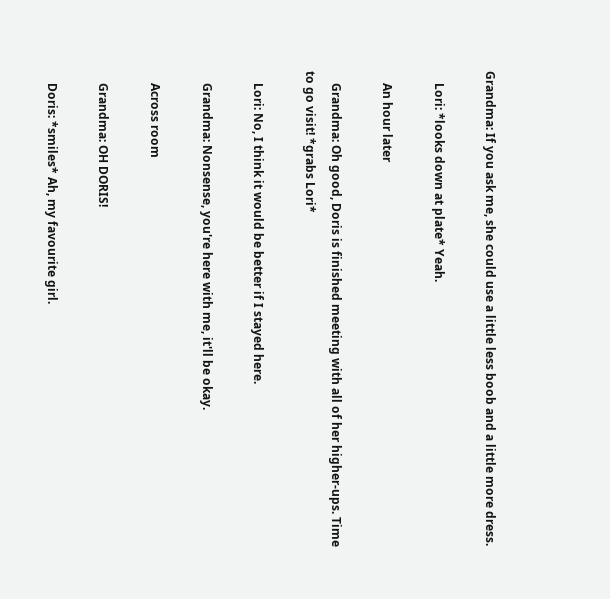Grandma: If you ask me, she could use a little less boob and a little more dress.

    Lori: *looks down at plate* Yeah.

    An hour later

    Grandma: Oh good, Doris is finished meeting with all of her higher-ups. Time to go visit! *grabs Lori*

    Lori: No, I think it would be better if I stayed here.

    Grandma: Nonsense, you're here with me, it'll be okay.

    Across room

    Grandma: OH DORIS!

    Doris: *smiles* Ah, my favourite girl.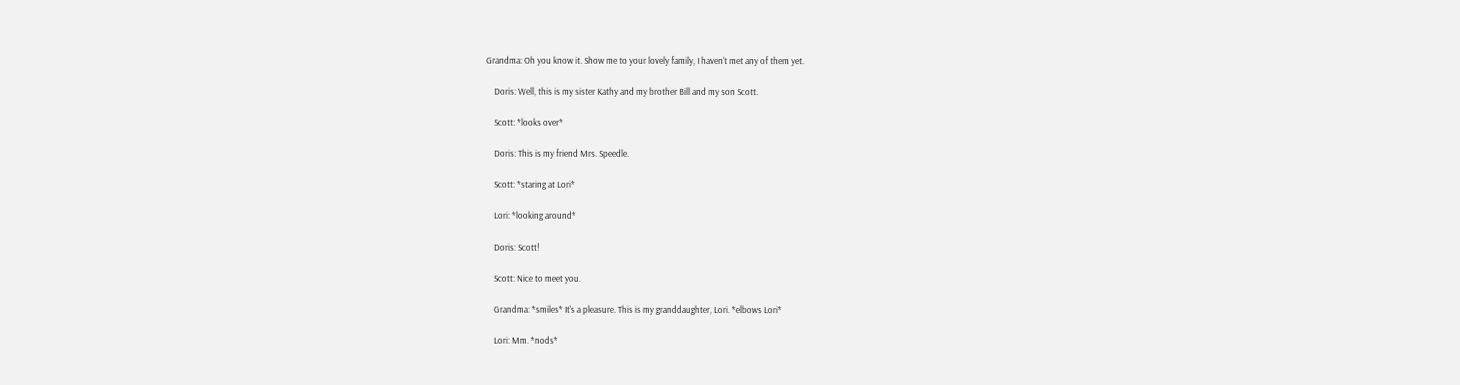Grandma: Oh you know it. Show me to your lovely family, I haven't met any of them yet.

    Doris: Well, this is my sister Kathy and my brother Bill and my son Scott.

    Scott: *looks over*

    Doris: This is my friend Mrs. Speedle.

    Scott: *staring at Lori*

    Lori: *looking around*

    Doris: Scott!

    Scott: Nice to meet you.

    Grandma: *smiles* It's a pleasure. This is my granddaughter, Lori. *elbows Lori*

    Lori: Mm. *nods*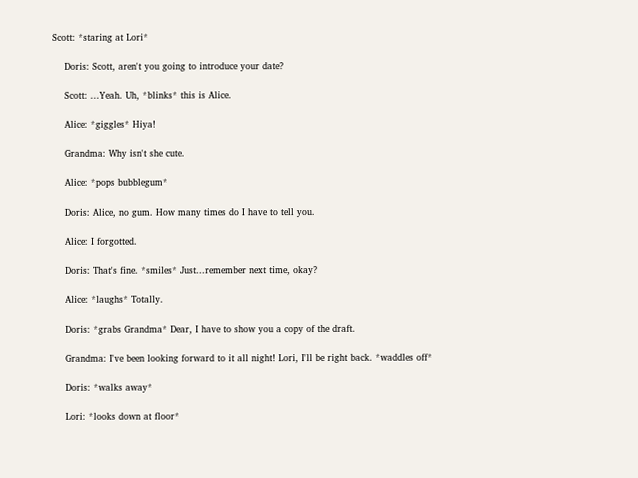Scott: *staring at Lori*

    Doris: Scott, aren't you going to introduce your date?

    Scott: ...Yeah. Uh, *blinks* this is Alice.

    Alice: *giggles* Hiya!

    Grandma: Why isn't she cute.

    Alice: *pops bubblegum*

    Doris: Alice, no gum. How many times do I have to tell you.

    Alice: I forgotted.

    Doris: That's fine. *smiles* Just...remember next time, okay?

    Alice: *laughs* Totally.

    Doris: *grabs Grandma* Dear, I have to show you a copy of the draft.

    Grandma: I've been looking forward to it all night! Lori, I'll be right back. *waddles off*

    Doris: *walks away*

    Lori: *looks down at floor*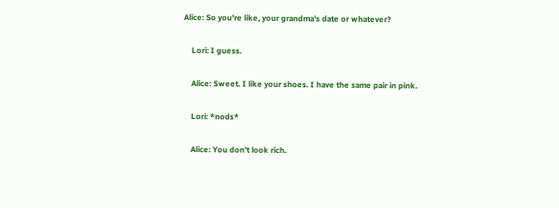Alice: So you're like, your grandma's date or whatever?

    Lori: I guess.

    Alice: Sweet. I like your shoes. I have the same pair in pink.

    Lori: *nods*

    Alice: You don't look rich.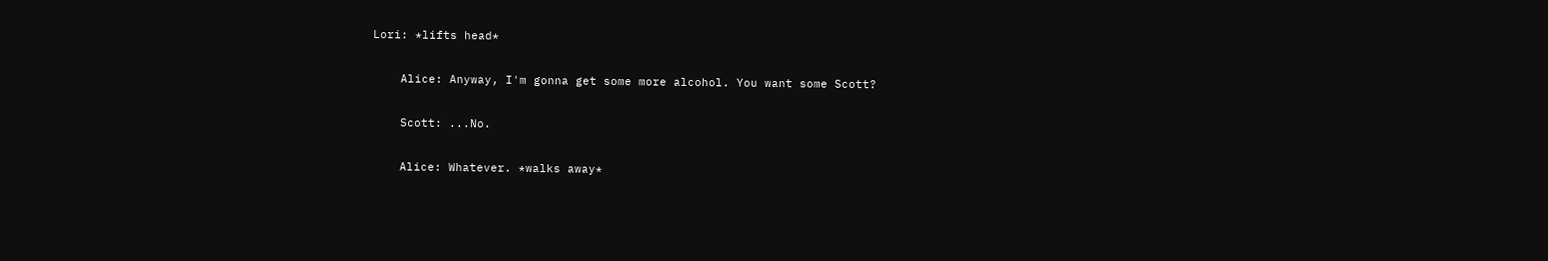Lori: *lifts head*

    Alice: Anyway, I'm gonna get some more alcohol. You want some Scott?

    Scott: ...No.

    Alice: Whatever. *walks away*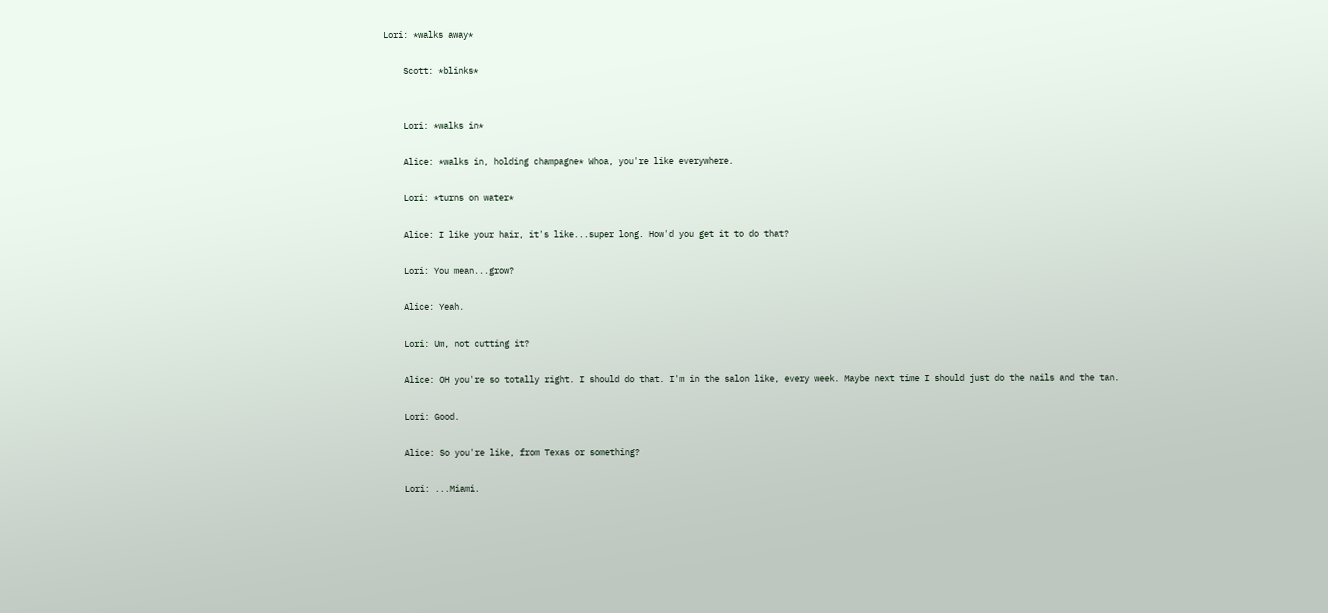Lori: *walks away*

    Scott: *blinks*


    Lori: *walks in*

    Alice: *walks in, holding champagne* Whoa, you're like everywhere.

    Lori: *turns on water*

    Alice: I like your hair, it's like...super long. How'd you get it to do that?

    Lori: You mean...grow?

    Alice: Yeah.

    Lori: Um, not cutting it?

    Alice: OH you're so totally right. I should do that. I'm in the salon like, every week. Maybe next time I should just do the nails and the tan.

    Lori: Good.

    Alice: So you're like, from Texas or something?

    Lori: ...Miami.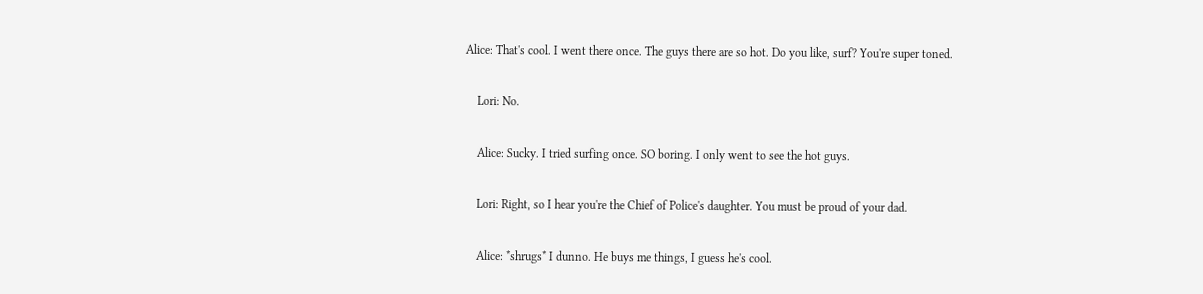Alice: That's cool. I went there once. The guys there are so hot. Do you like, surf? You're super toned.

    Lori: No.

    Alice: Sucky. I tried surfing once. SO boring. I only went to see the hot guys.

    Lori: Right, so I hear you're the Chief of Police's daughter. You must be proud of your dad.

    Alice: *shrugs* I dunno. He buys me things, I guess he's cool.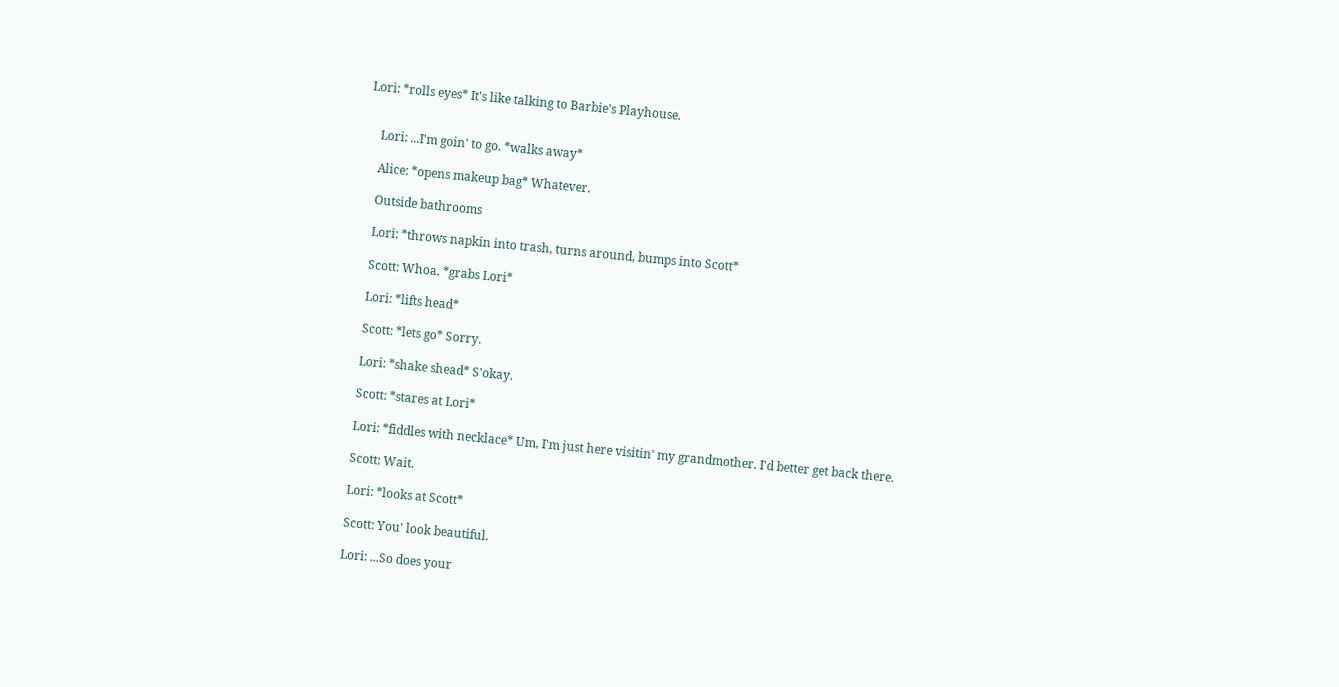Lori: *rolls eyes* It's like talking to Barbie's Playhouse.


    Lori: ...I'm goin' to go. *walks away*

    Alice: *opens makeup bag* Whatever.

    Outside bathrooms

    Lori: *throws napkin into trash, turns around, bumps into Scott*

    Scott: Whoa. *grabs Lori*

    Lori: *lifts head*

    Scott: *lets go* Sorry.

    Lori: *shake shead* S'okay.

    Scott: *stares at Lori*

    Lori: *fiddles with necklace* Um, I'm just here visitin' my grandmother. I'd better get back there.

    Scott: Wait.

    Lori: *looks at Scott*

    Scott: You' look beautiful.

    Lori: ...So does your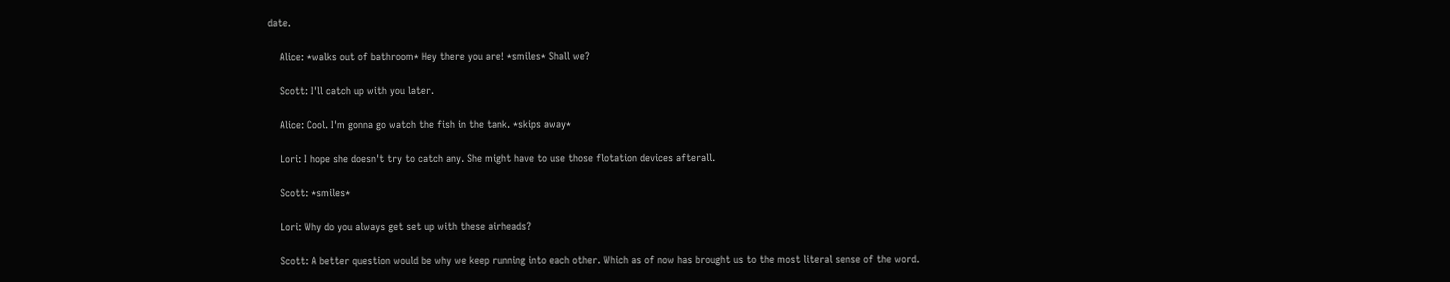date.

    Alice: *walks out of bathroom* Hey there you are! *smiles* Shall we?

    Scott: I'll catch up with you later.

    Alice: Cool. I'm gonna go watch the fish in the tank. *skips away*

    Lori: I hope she doesn't try to catch any. She might have to use those flotation devices afterall.

    Scott: *smiles*

    Lori: Why do you always get set up with these airheads?

    Scott: A better question would be why we keep running into each other. Which as of now has brought us to the most literal sense of the word.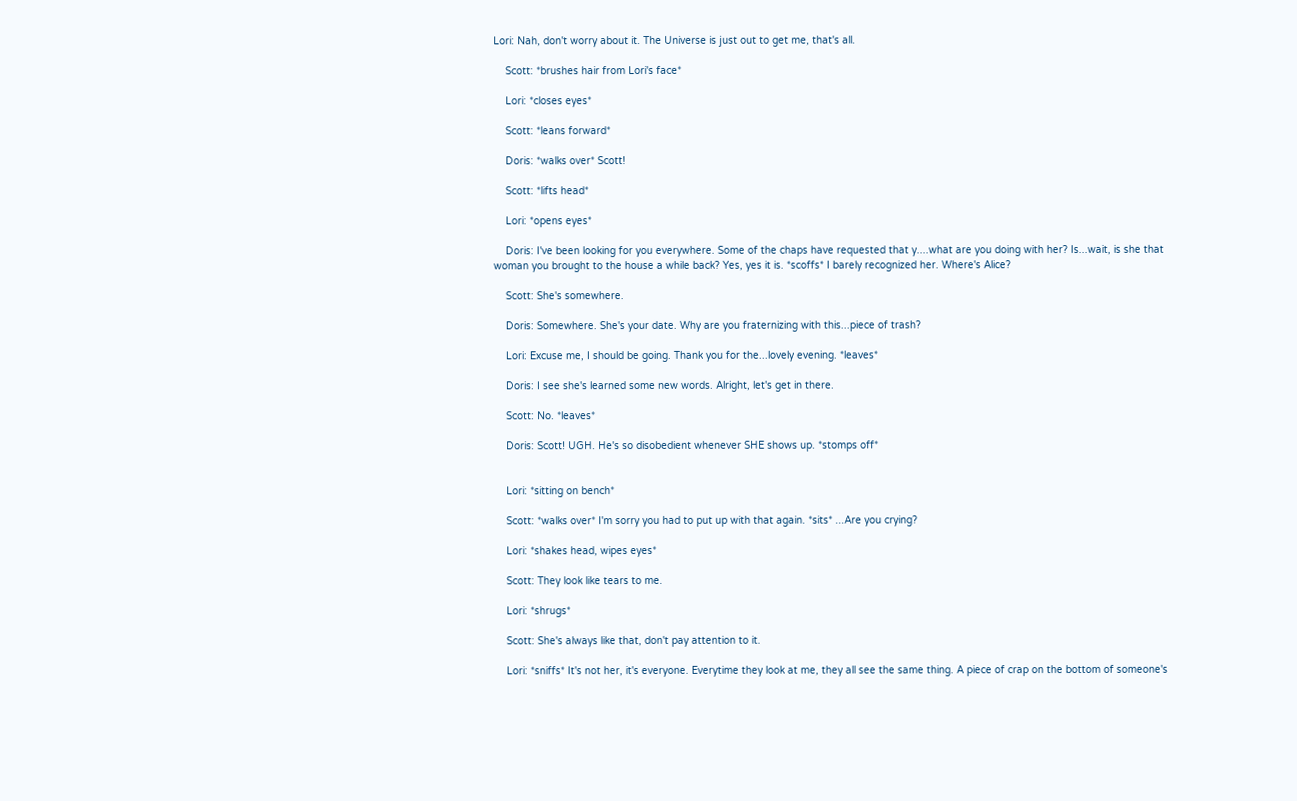Lori: Nah, don't worry about it. The Universe is just out to get me, that's all.

    Scott: *brushes hair from Lori's face*

    Lori: *closes eyes*

    Scott: *leans forward*

    Doris: *walks over* Scott!

    Scott: *lifts head*

    Lori: *opens eyes*

    Doris: I've been looking for you everywhere. Some of the chaps have requested that y....what are you doing with her? Is...wait, is she that woman you brought to the house a while back? Yes, yes it is. *scoffs* I barely recognized her. Where's Alice?

    Scott: She's somewhere.

    Doris: Somewhere. She's your date. Why are you fraternizing with this...piece of trash?

    Lori: Excuse me, I should be going. Thank you for the...lovely evening. *leaves*

    Doris: I see she's learned some new words. Alright, let's get in there.

    Scott: No. *leaves*

    Doris: Scott! UGH. He's so disobedient whenever SHE shows up. *stomps off*


    Lori: *sitting on bench*

    Scott: *walks over* I'm sorry you had to put up with that again. *sits* ...Are you crying?

    Lori: *shakes head, wipes eyes*

    Scott: They look like tears to me.

    Lori: *shrugs*

    Scott: She's always like that, don't pay attention to it.

    Lori: *sniffs* It's not her, it's everyone. Everytime they look at me, they all see the same thing. A piece of crap on the bottom of someone's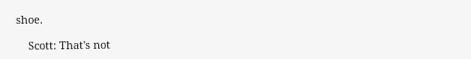shoe.

    Scott: That's not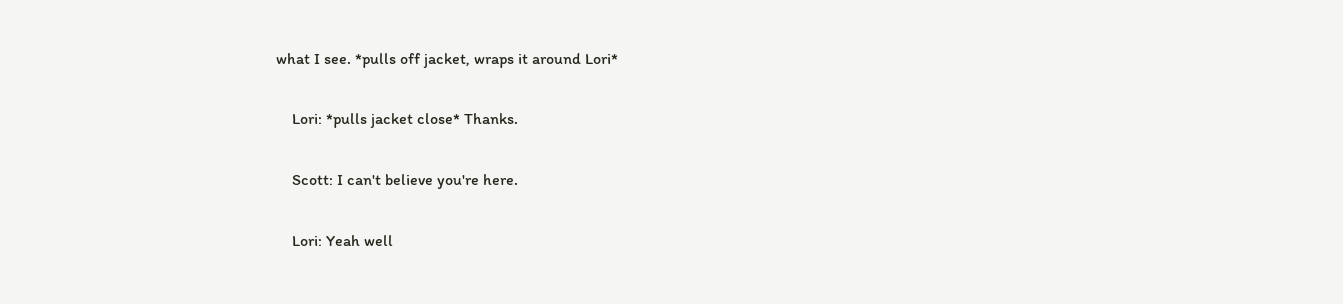what I see. *pulls off jacket, wraps it around Lori*

    Lori: *pulls jacket close* Thanks.

    Scott: I can't believe you're here.

    Lori: Yeah well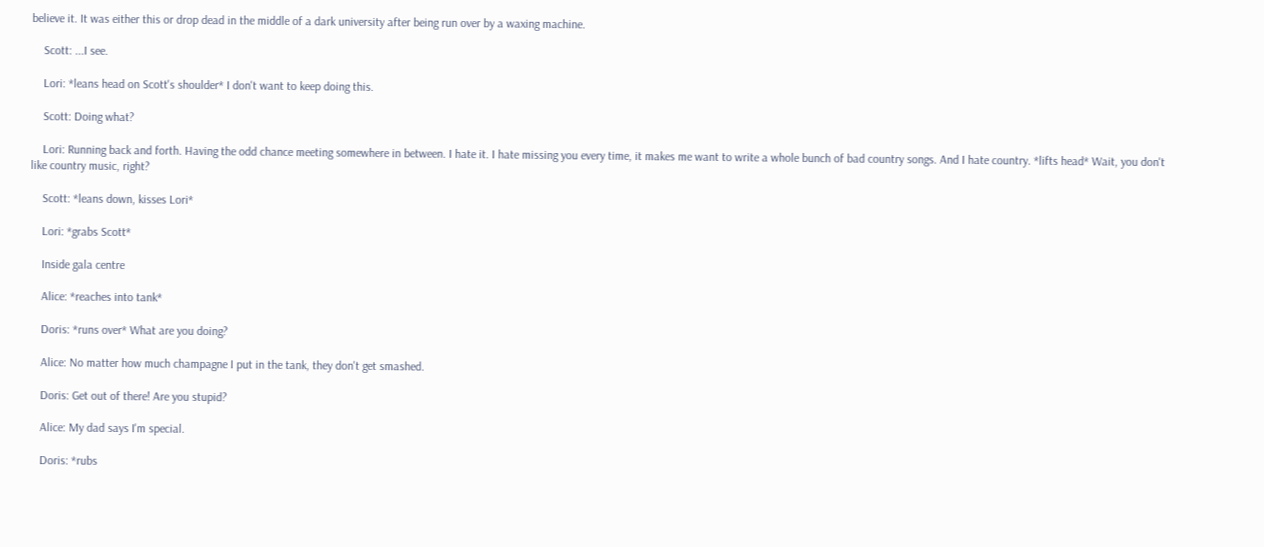believe it. It was either this or drop dead in the middle of a dark university after being run over by a waxing machine.

    Scott: ...I see.

    Lori: *leans head on Scott's shoulder* I don't want to keep doing this.

    Scott: Doing what?

    Lori: Running back and forth. Having the odd chance meeting somewhere in between. I hate it. I hate missing you every time, it makes me want to write a whole bunch of bad country songs. And I hate country. *lifts head* Wait, you don't like country music, right?

    Scott: *leans down, kisses Lori*

    Lori: *grabs Scott*

    Inside gala centre

    Alice: *reaches into tank*

    Doris: *runs over* What are you doing?

    Alice: No matter how much champagne I put in the tank, they don't get smashed.

    Doris: Get out of there! Are you stupid?

    Alice: My dad says I'm special.

    Doris: *rubs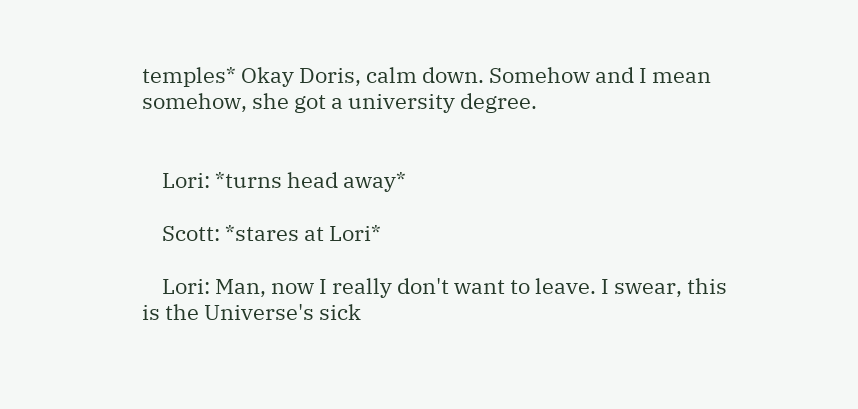temples* Okay Doris, calm down. Somehow and I mean somehow, she got a university degree.


    Lori: *turns head away*

    Scott: *stares at Lori*

    Lori: Man, now I really don't want to leave. I swear, this is the Universe's sick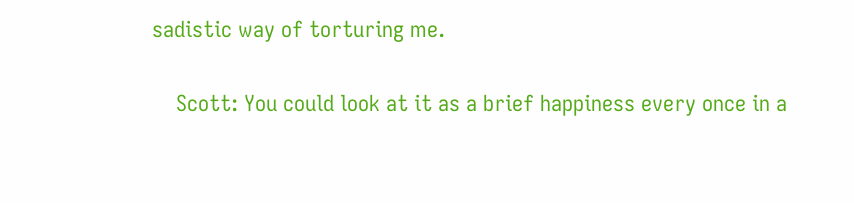sadistic way of torturing me.

    Scott: You could look at it as a brief happiness every once in a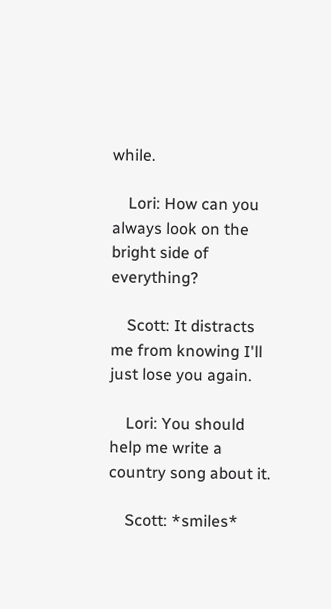while.

    Lori: How can you always look on the bright side of everything?

    Scott: It distracts me from knowing I'll just lose you again.

    Lori: You should help me write a country song about it.

    Scott: *smiles*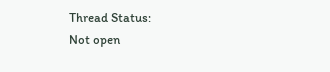Thread Status:
Not open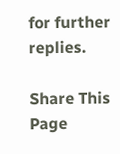for further replies.

Share This Page